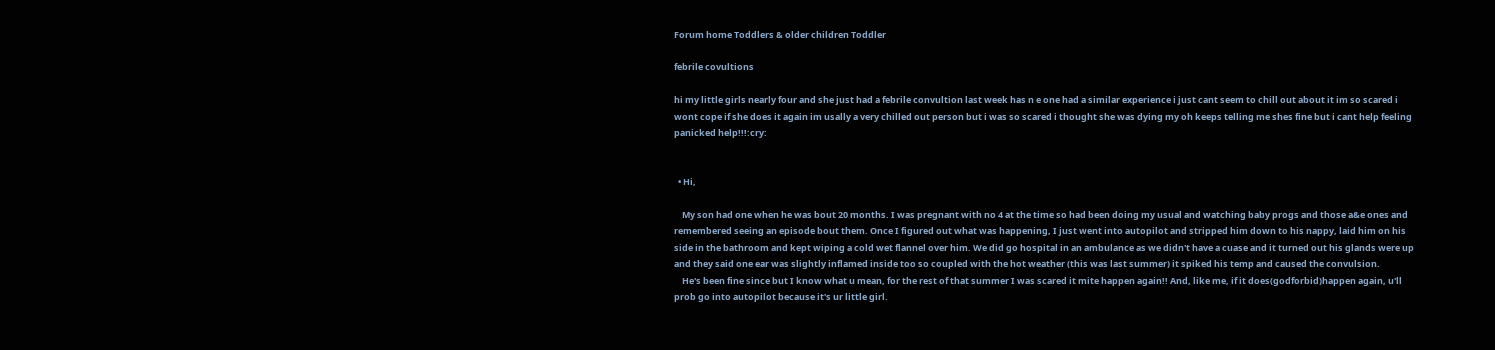Forum home Toddlers & older children Toddler

febrile covultions

hi my little girls nearly four and she just had a febrile convultion last week has n e one had a similar experience i just cant seem to chill out about it im so scared i wont cope if she does it again im usally a very chilled out person but i was so scared i thought she was dying my oh keeps telling me shes fine but i cant help feeling panicked help!!!:cry:


  • Hi,

    My son had one when he was bout 20 months. I was pregnant with no 4 at the time so had been doing my usual and watching baby progs and those a&e ones and remembered seeing an episode bout them. Once I figured out what was happening, I just went into autopilot and stripped him down to his nappy, laid him on his side in the bathroom and kept wiping a cold wet flannel over him. We did go hospital in an ambulance as we didn't have a cuase and it turned out his glands were up and they said one ear was slightly inflamed inside too so coupled with the hot weather (this was last summer) it spiked his temp and caused the convulsion.
    He's been fine since but I know what u mean, for the rest of that summer I was scared it mite happen again!! And, like me, if it does(godforbid)happen again, u'll prob go into autopilot because it's ur little girl.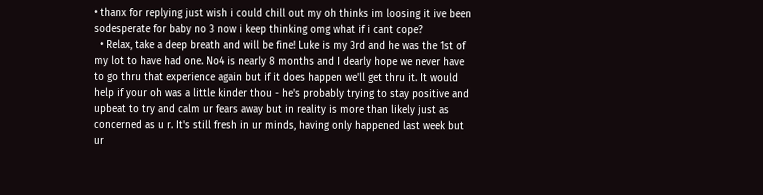• thanx for replying just wish i could chill out my oh thinks im loosing it ive been sodesperate for baby no 3 now i keep thinking omg what if i cant cope?
  • Relax, take a deep breath and will be fine! Luke is my 3rd and he was the 1st of my lot to have had one. No4 is nearly 8 months and I dearly hope we never have to go thru that experience again but if it does happen we'll get thru it. It would help if your oh was a little kinder thou - he's probably trying to stay positive and upbeat to try and calm ur fears away but in reality is more than likely just as concerned as u r. It's still fresh in ur minds, having only happened last week but ur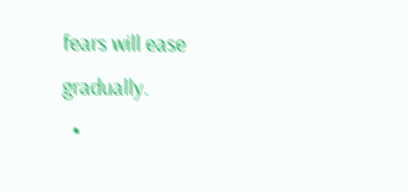fears will ease gradually.
  •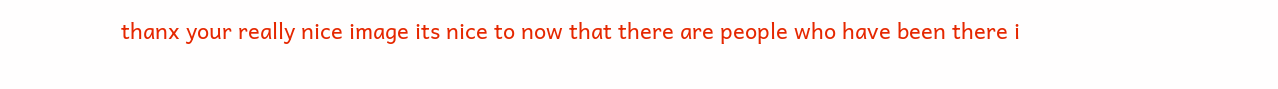thanx your really nice image its nice to now that there are people who have been there i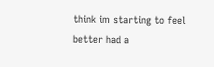think im starting to feel better had a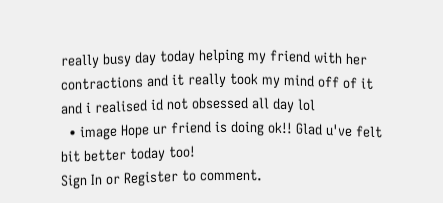really busy day today helping my friend with her contractions and it really took my mind off of it and i realised id not obsessed all day lol
  • image Hope ur friend is doing ok!! Glad u've felt bit better today too!
Sign In or Register to comment.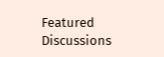Featured Discussions